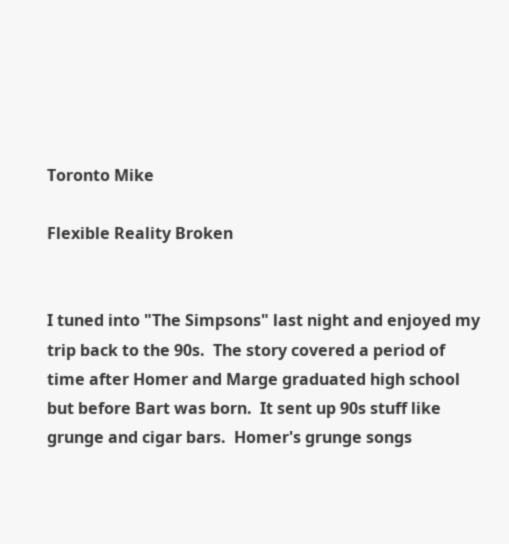Toronto Mike

Flexible Reality Broken


I tuned into "The Simpsons" last night and enjoyed my trip back to the 90s.  The story covered a period of time after Homer and Marge graduated high school but before Bart was born.  It sent up 90s stuff like grunge and cigar bars.  Homer's grunge songs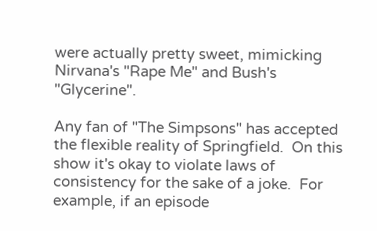were actually pretty sweet, mimicking Nirvana's "Rape Me" and Bush's "Glycerine".

Any fan of "The Simpsons" has accepted the flexible reality of Springfield.  On this show it's okay to violate laws of consistency for the sake of a joke.  For example, if an episode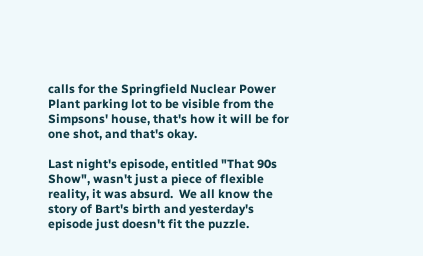calls for the Springfield Nuclear Power Plant parking lot to be visible from the Simpsons' house, that's how it will be for one shot, and that's okay.

Last night's episode, entitled "That 90s Show", wasn't just a piece of flexible reality, it was absurd.  We all know the story of Bart's birth and yesterday's episode just doesn't fit the puzzle.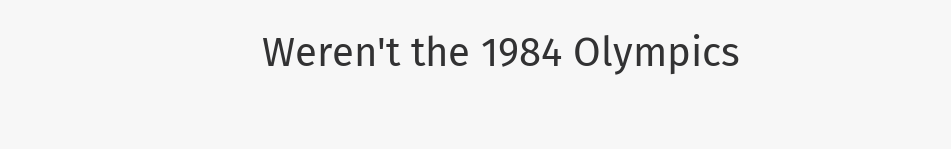Weren't the 1984 Olympics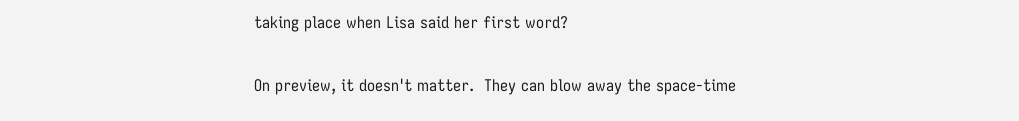taking place when Lisa said her first word?

On preview, it doesn't matter.  They can blow away the space-time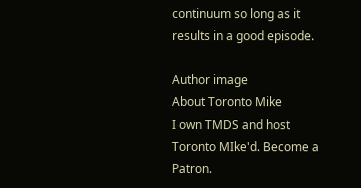continuum so long as it results in a good episode.

Author image
About Toronto Mike
I own TMDS and host Toronto MIke'd. Become a Patron.